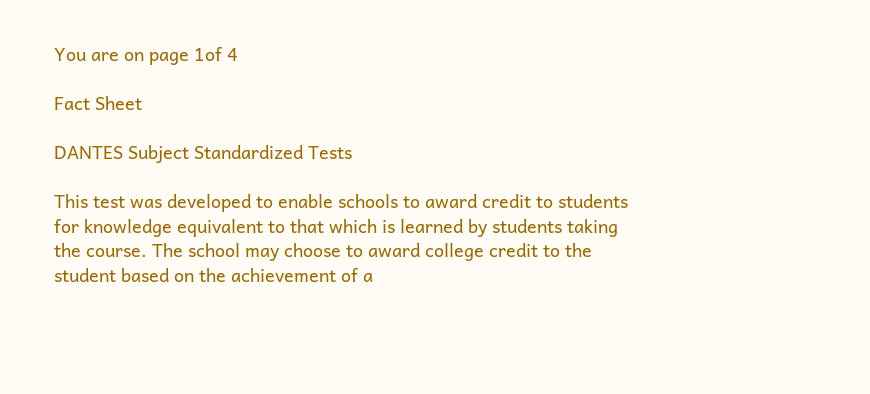You are on page 1of 4

Fact Sheet

DANTES Subject Standardized Tests

This test was developed to enable schools to award credit to students for knowledge equivalent to that which is learned by students taking the course. The school may choose to award college credit to the student based on the achievement of a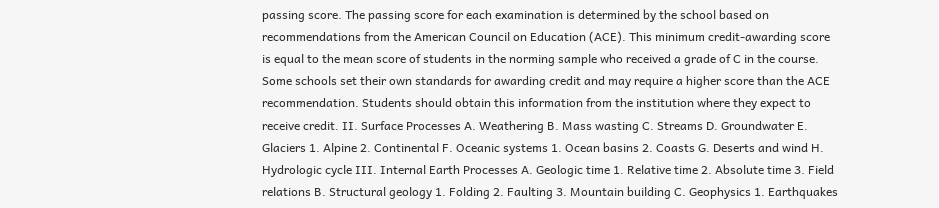passing score. The passing score for each examination is determined by the school based on recommendations from the American Council on Education (ACE). This minimum credit-awarding score is equal to the mean score of students in the norming sample who received a grade of C in the course. Some schools set their own standards for awarding credit and may require a higher score than the ACE recommendation. Students should obtain this information from the institution where they expect to receive credit. II. Surface Processes A. Weathering B. Mass wasting C. Streams D. Groundwater E. Glaciers 1. Alpine 2. Continental F. Oceanic systems 1. Ocean basins 2. Coasts G. Deserts and wind H. Hydrologic cycle III. Internal Earth Processes A. Geologic time 1. Relative time 2. Absolute time 3. Field relations B. Structural geology 1. Folding 2. Faulting 3. Mountain building C. Geophysics 1. Earthquakes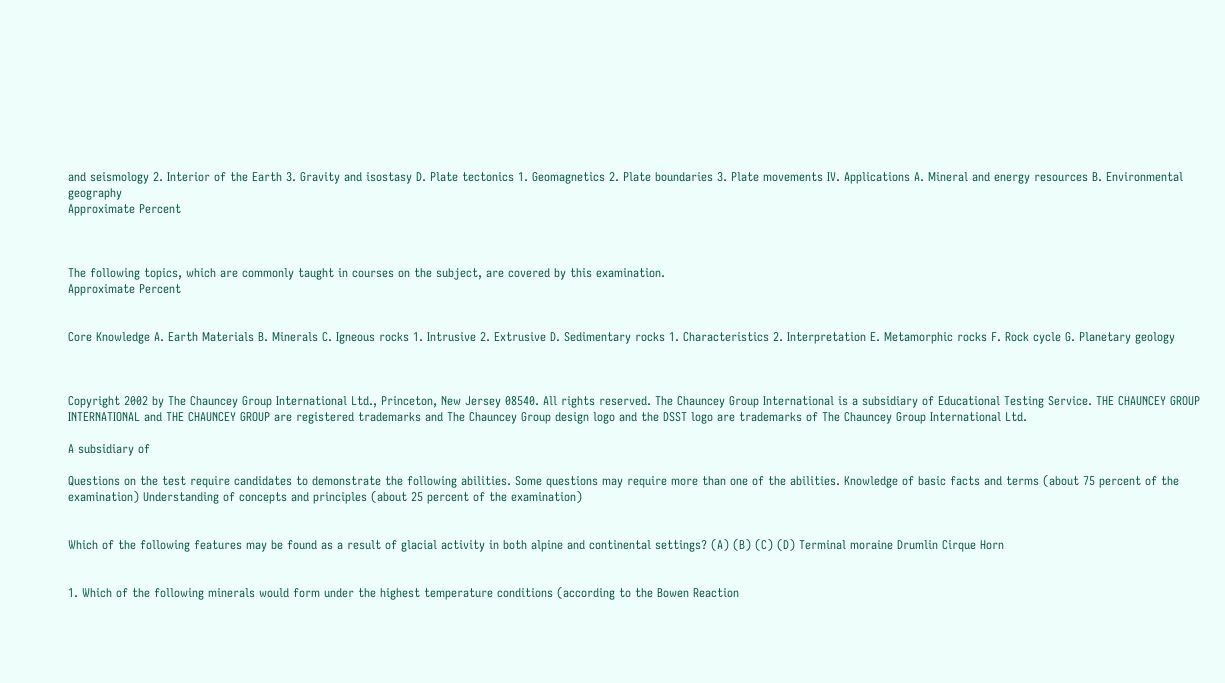and seismology 2. Interior of the Earth 3. Gravity and isostasy D. Plate tectonics 1. Geomagnetics 2. Plate boundaries 3. Plate movements IV. Applications A. Mineral and energy resources B. Environmental geography
Approximate Percent



The following topics, which are commonly taught in courses on the subject, are covered by this examination.
Approximate Percent


Core Knowledge A. Earth Materials B. Minerals C. Igneous rocks 1. Intrusive 2. Extrusive D. Sedimentary rocks 1. Characteristics 2. Interpretation E. Metamorphic rocks F. Rock cycle G. Planetary geology



Copyright 2002 by The Chauncey Group International Ltd., Princeton, New Jersey 08540. All rights reserved. The Chauncey Group International is a subsidiary of Educational Testing Service. THE CHAUNCEY GROUP INTERNATIONAL and THE CHAUNCEY GROUP are registered trademarks and The Chauncey Group design logo and the DSST logo are trademarks of The Chauncey Group International Ltd.

A subsidiary of

Questions on the test require candidates to demonstrate the following abilities. Some questions may require more than one of the abilities. Knowledge of basic facts and terms (about 75 percent of the examination) Understanding of concepts and principles (about 25 percent of the examination)


Which of the following features may be found as a result of glacial activity in both alpine and continental settings? (A) (B) (C) (D) Terminal moraine Drumlin Cirque Horn


1. Which of the following minerals would form under the highest temperature conditions (according to the Bowen Reaction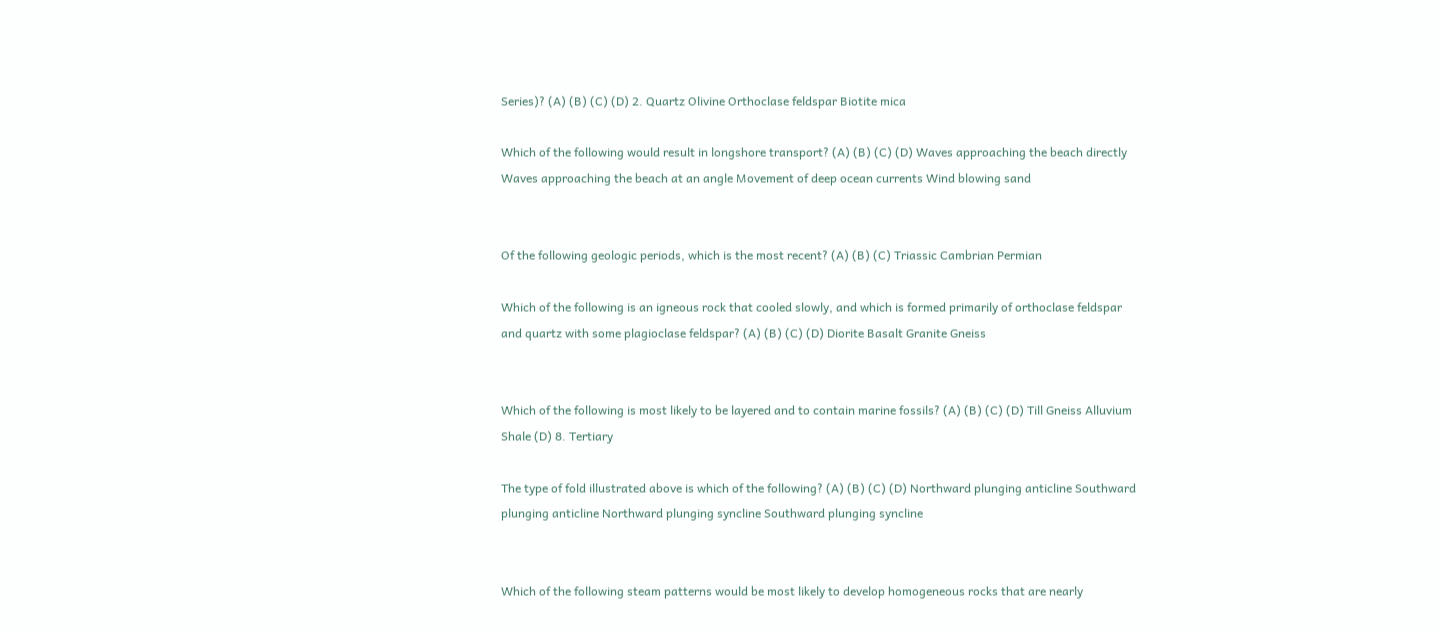Series)? (A) (B) (C) (D) 2. Quartz Olivine Orthoclase feldspar Biotite mica

Which of the following would result in longshore transport? (A) (B) (C) (D) Waves approaching the beach directly Waves approaching the beach at an angle Movement of deep ocean currents Wind blowing sand


Of the following geologic periods, which is the most recent? (A) (B) (C) Triassic Cambrian Permian

Which of the following is an igneous rock that cooled slowly, and which is formed primarily of orthoclase feldspar and quartz with some plagioclase feldspar? (A) (B) (C) (D) Diorite Basalt Granite Gneiss


Which of the following is most likely to be layered and to contain marine fossils? (A) (B) (C) (D) Till Gneiss Alluvium Shale (D) 8. Tertiary

The type of fold illustrated above is which of the following? (A) (B) (C) (D) Northward plunging anticline Southward plunging anticline Northward plunging syncline Southward plunging syncline


Which of the following steam patterns would be most likely to develop homogeneous rocks that are nearly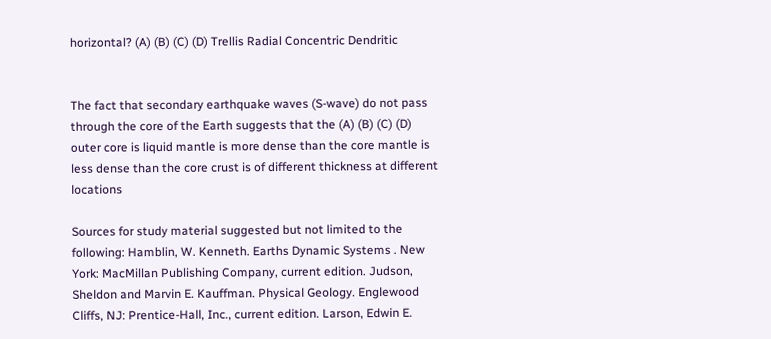horizontal? (A) (B) (C) (D) Trellis Radial Concentric Dendritic


The fact that secondary earthquake waves (S-wave) do not pass through the core of the Earth suggests that the (A) (B) (C) (D) outer core is liquid mantle is more dense than the core mantle is less dense than the core crust is of different thickness at different locations

Sources for study material suggested but not limited to the following: Hamblin, W. Kenneth. Earths Dynamic Systems . New York: MacMillan Publishing Company, current edition. Judson, Sheldon and Marvin E. Kauffman. Physical Geology. Englewood Cliffs, NJ: Prentice-Hall, Inc., current edition. Larson, Edwin E.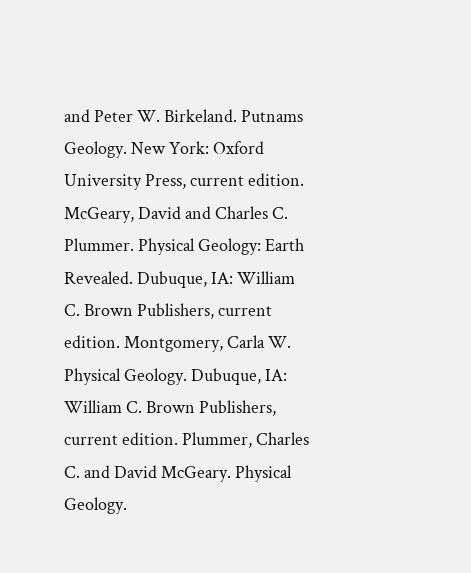and Peter W. Birkeland. Putnams Geology. New York: Oxford University Press, current edition. McGeary, David and Charles C. Plummer. Physical Geology: Earth Revealed. Dubuque, IA: William C. Brown Publishers, current edition. Montgomery, Carla W. Physical Geology. Dubuque, IA: William C. Brown Publishers, current edition. Plummer, Charles C. and David McGeary. Physical Geology.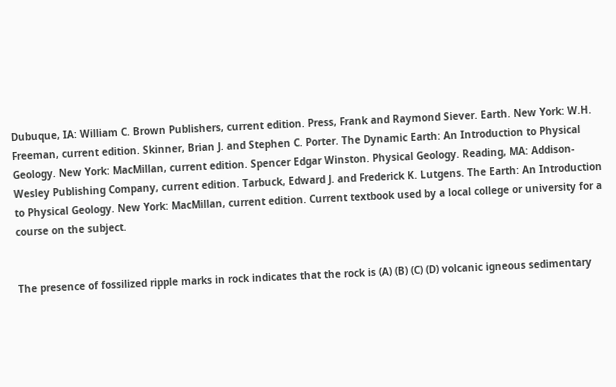Dubuque, IA: William C. Brown Publishers, current edition. Press, Frank and Raymond Siever. Earth. New York: W.H. Freeman, current edition. Skinner, Brian J. and Stephen C. Porter. The Dynamic Earth: An Introduction to Physical Geology. New York: MacMillan, current edition. Spencer Edgar Winston. Physical Geology. Reading, MA: Addison-Wesley Publishing Company, current edition. Tarbuck, Edward J. and Frederick K. Lutgens. The Earth: An Introduction to Physical Geology. New York: MacMillan, current edition. Current textbook used by a local college or university for a course on the subject.


The presence of fossilized ripple marks in rock indicates that the rock is (A) (B) (C) (D) volcanic igneous sedimentary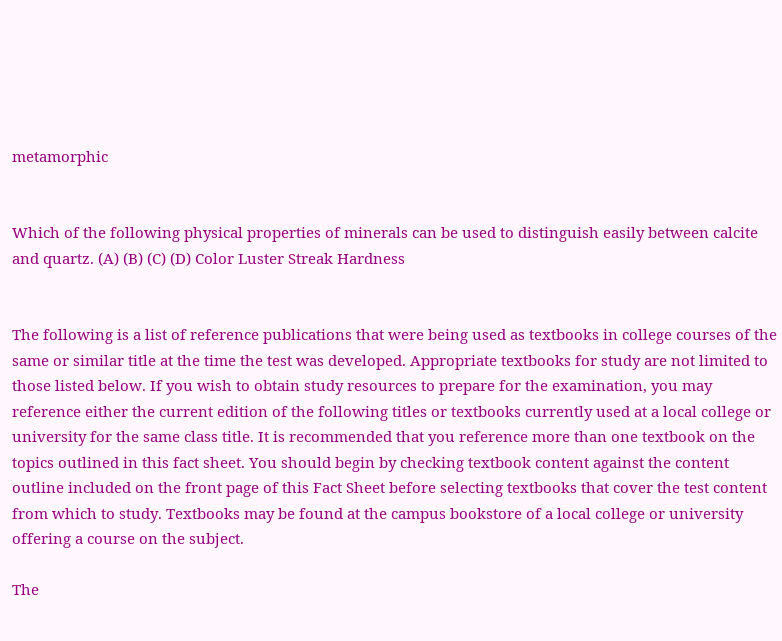metamorphic


Which of the following physical properties of minerals can be used to distinguish easily between calcite and quartz. (A) (B) (C) (D) Color Luster Streak Hardness


The following is a list of reference publications that were being used as textbooks in college courses of the same or similar title at the time the test was developed. Appropriate textbooks for study are not limited to those listed below. If you wish to obtain study resources to prepare for the examination, you may reference either the current edition of the following titles or textbooks currently used at a local college or university for the same class title. It is recommended that you reference more than one textbook on the topics outlined in this fact sheet. You should begin by checking textbook content against the content outline included on the front page of this Fact Sheet before selecting textbooks that cover the test content from which to study. Textbooks may be found at the campus bookstore of a local college or university offering a course on the subject.

The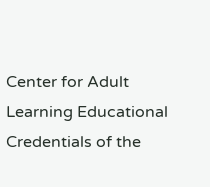Center for Adult Learning Educational Credentials of the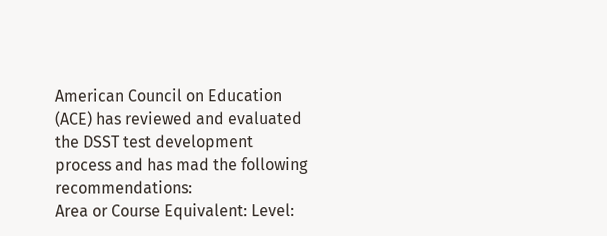American Council on Education (ACE) has reviewed and evaluated the DSST test development process and has mad the following recommendations:
Area or Course Equivalent: Level: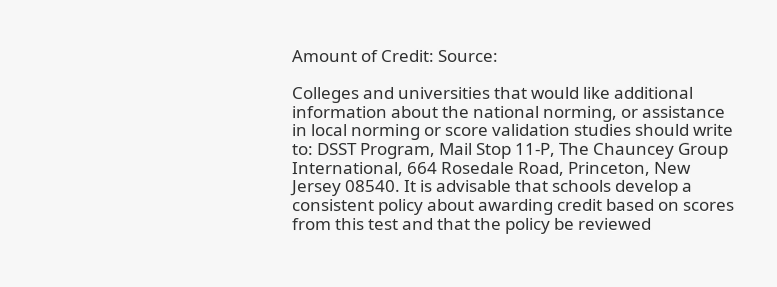Amount of Credit: Source:

Colleges and universities that would like additional information about the national norming, or assistance in local norming or score validation studies should write to: DSST Program, Mail Stop 11-P, The Chauncey Group International, 664 Rosedale Road, Princeton, New Jersey 08540. It is advisable that schools develop a consistent policy about awarding credit based on scores from this test and that the policy be reviewed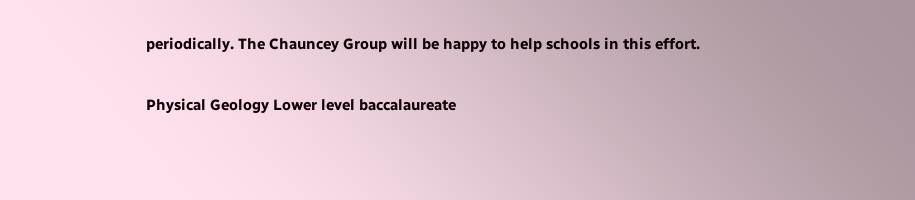periodically. The Chauncey Group will be happy to help schools in this effort.

Physical Geology Lower level baccalaureate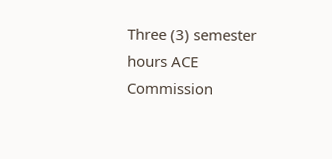Three (3) semester hours ACE Commission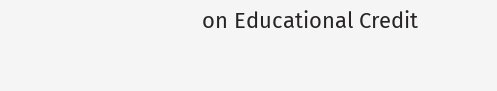on Educational Credit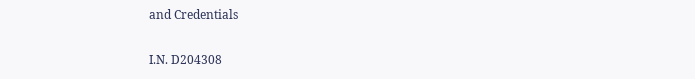and Credentials

I.N. D204308